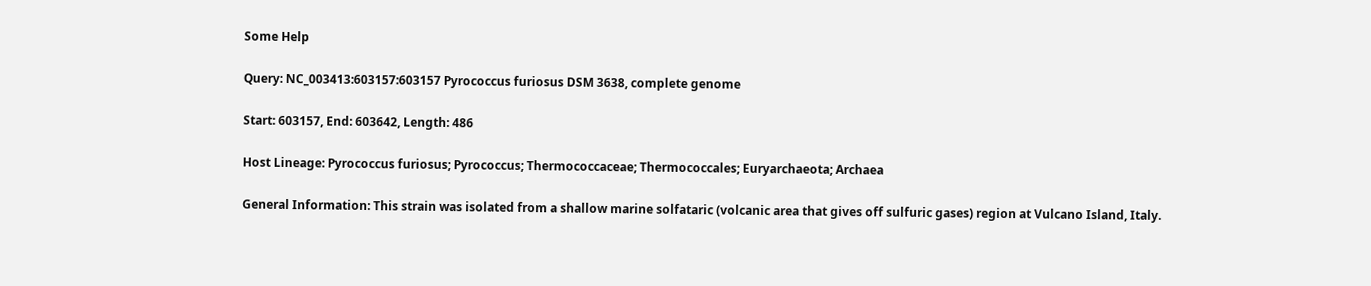Some Help

Query: NC_003413:603157:603157 Pyrococcus furiosus DSM 3638, complete genome

Start: 603157, End: 603642, Length: 486

Host Lineage: Pyrococcus furiosus; Pyrococcus; Thermococcaceae; Thermococcales; Euryarchaeota; Archaea

General Information: This strain was isolated from a shallow marine solfataric (volcanic area that gives off sulfuric gases) region at Vulcano Island, Italy.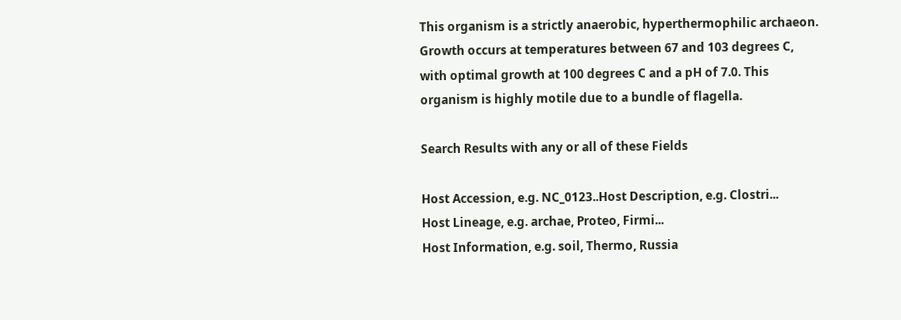This organism is a strictly anaerobic, hyperthermophilic archaeon. Growth occurs at temperatures between 67 and 103 degrees C, with optimal growth at 100 degrees C and a pH of 7.0. This organism is highly motile due to a bundle of flagella.

Search Results with any or all of these Fields

Host Accession, e.g. NC_0123..Host Description, e.g. Clostri...
Host Lineage, e.g. archae, Proteo, Firmi...
Host Information, e.g. soil, Thermo, Russia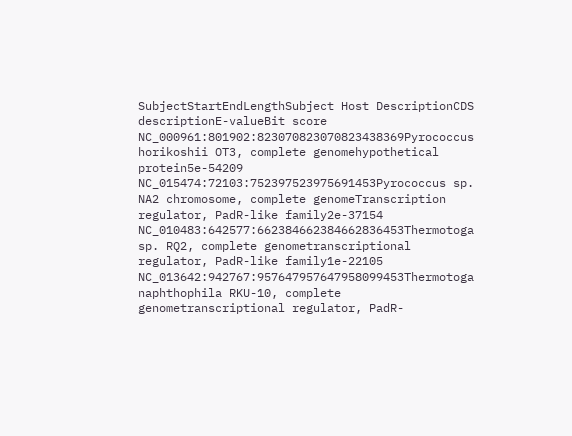SubjectStartEndLengthSubject Host DescriptionCDS descriptionE-valueBit score
NC_000961:801902:823070823070823438369Pyrococcus horikoshii OT3, complete genomehypothetical protein5e-54209
NC_015474:72103:752397523975691453Pyrococcus sp. NA2 chromosome, complete genomeTranscription regulator, PadR-like family2e-37154
NC_010483:642577:662384662384662836453Thermotoga sp. RQ2, complete genometranscriptional regulator, PadR-like family1e-22105
NC_013642:942767:957647957647958099453Thermotoga naphthophila RKU-10, complete genometranscriptional regulator, PadR-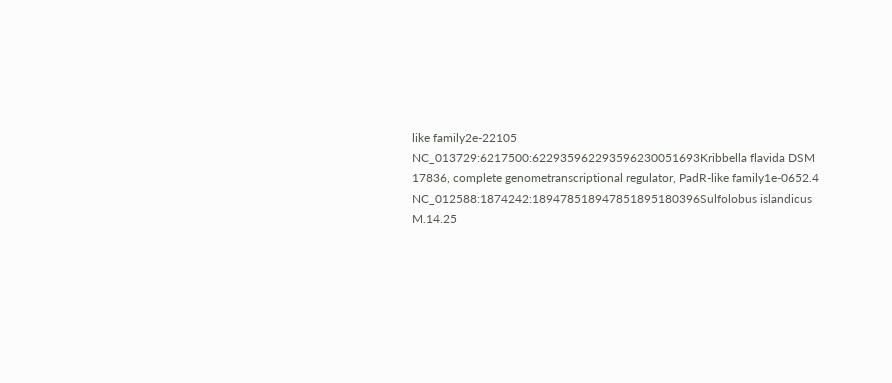like family2e-22105
NC_013729:6217500:622935962293596230051693Kribbella flavida DSM 17836, complete genometranscriptional regulator, PadR-like family1e-0652.4
NC_012588:1874242:189478518947851895180396Sulfolobus islandicus M.14.25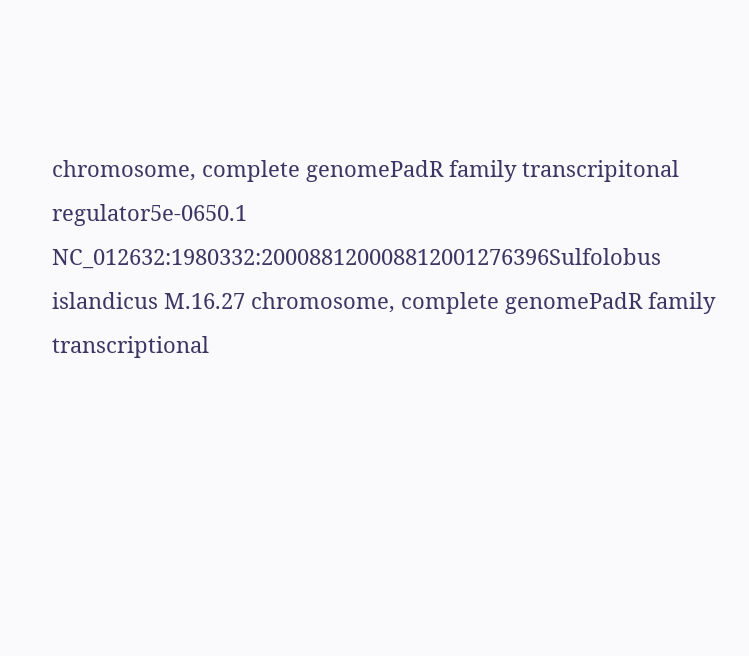chromosome, complete genomePadR family transcripitonal regulator5e-0650.1
NC_012632:1980332:200088120008812001276396Sulfolobus islandicus M.16.27 chromosome, complete genomePadR family transcriptional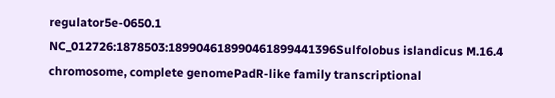regulator5e-0650.1
NC_012726:1878503:189904618990461899441396Sulfolobus islandicus M.16.4 chromosome, complete genomePadR-like family transcriptional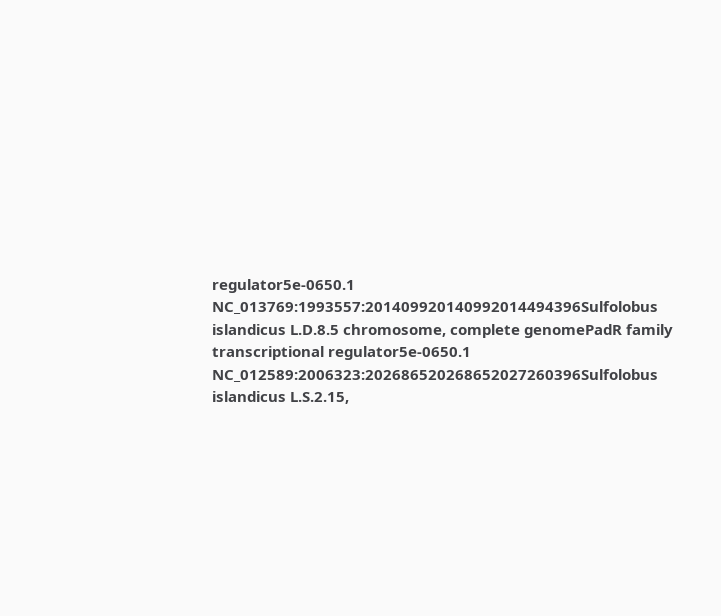regulator5e-0650.1
NC_013769:1993557:201409920140992014494396Sulfolobus islandicus L.D.8.5 chromosome, complete genomePadR family transcriptional regulator5e-0650.1
NC_012589:2006323:202686520268652027260396Sulfolobus islandicus L.S.2.15,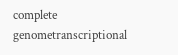complete genometranscriptional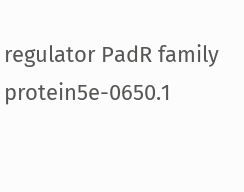regulator PadR family protein5e-0650.1